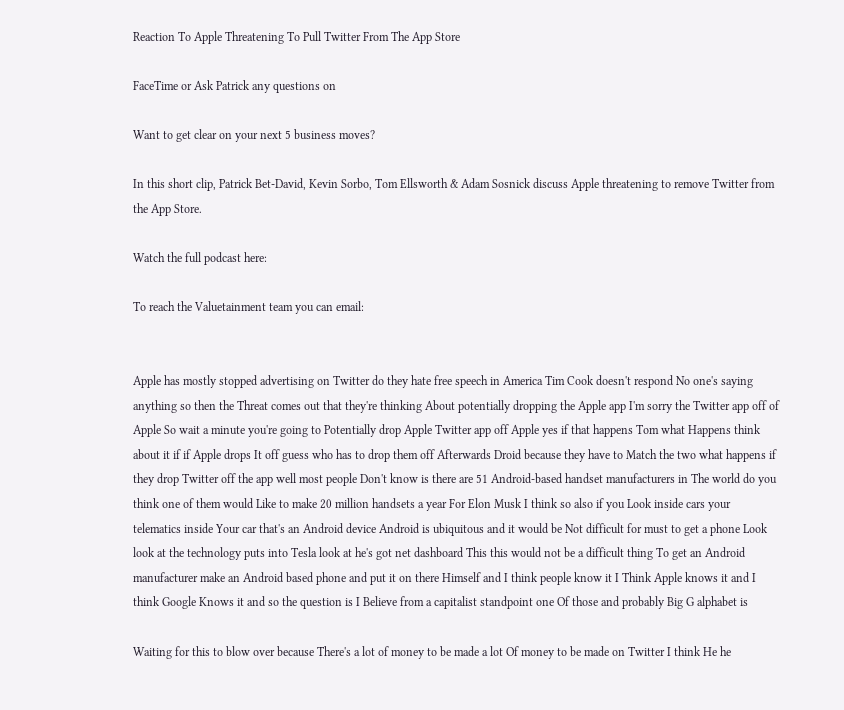Reaction To Apple Threatening To Pull Twitter From The App Store

FaceTime or Ask Patrick any questions on

Want to get clear on your next 5 business moves?

In this short clip, Patrick Bet-David, Kevin Sorbo, Tom Ellsworth & Adam Sosnick discuss Apple threatening to remove Twitter from the App Store.

Watch the full podcast here:

To reach the Valuetainment team you can email:


Apple has mostly stopped advertising on Twitter do they hate free speech in America Tim Cook doesn't respond No one's saying anything so then the Threat comes out that they're thinking About potentially dropping the Apple app I'm sorry the Twitter app off of Apple So wait a minute you're going to Potentially drop Apple Twitter app off Apple yes if that happens Tom what Happens think about it if if Apple drops It off guess who has to drop them off Afterwards Droid because they have to Match the two what happens if they drop Twitter off the app well most people Don't know is there are 51 Android-based handset manufacturers in The world do you think one of them would Like to make 20 million handsets a year For Elon Musk I think so also if you Look inside cars your telematics inside Your car that's an Android device Android is ubiquitous and it would be Not difficult for must to get a phone Look look at the technology puts into Tesla look at he's got net dashboard This this would not be a difficult thing To get an Android manufacturer make an Android based phone and put it on there Himself and I think people know it I Think Apple knows it and I think Google Knows it and so the question is I Believe from a capitalist standpoint one Of those and probably Big G alphabet is

Waiting for this to blow over because There's a lot of money to be made a lot Of money to be made on Twitter I think He he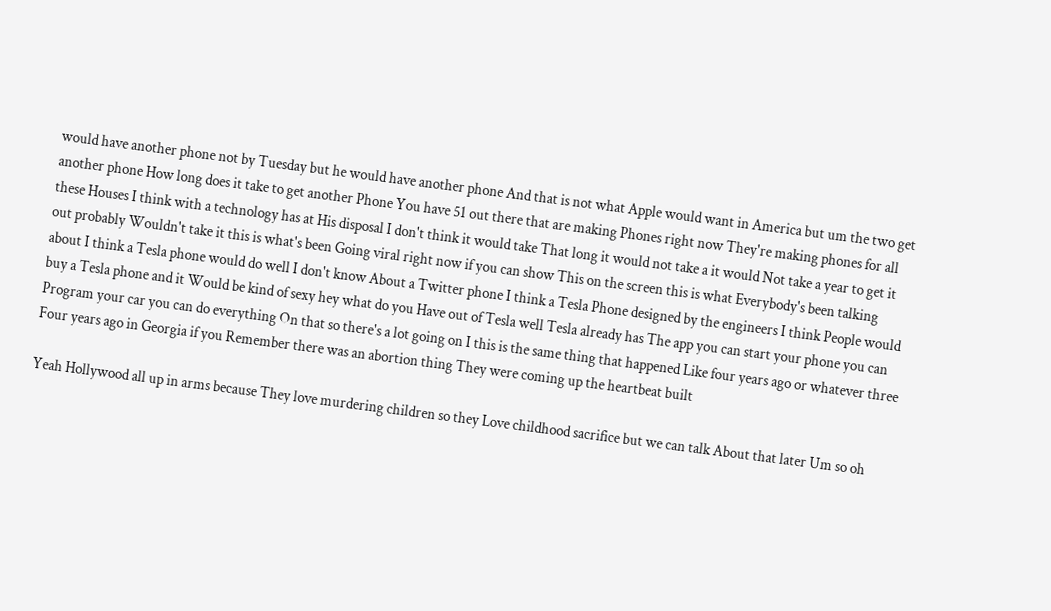would have another phone not by Tuesday but he would have another phone And that is not what Apple would want in America but um the two get another phone How long does it take to get another Phone You have 51 out there that are making Phones right now They're making phones for all these Houses I think with a technology has at His disposal I don't think it would take That long it would not take a it would Not take a year to get it out probably Wouldn't take it this is what's been Going viral right now if you can show This on the screen this is what Everybody's been talking about I think a Tesla phone would do well I don't know About a Twitter phone I think a Tesla Phone designed by the engineers I think People would buy a Tesla phone and it Would be kind of sexy hey what do you Have out of Tesla well Tesla already has The app you can start your phone you can Program your car you can do everything On that so there's a lot going on I this is the same thing that happened Like four years ago or whatever three Four years ago in Georgia if you Remember there was an abortion thing They were coming up the heartbeat built

Yeah Hollywood all up in arms because They love murdering children so they Love childhood sacrifice but we can talk About that later Um so oh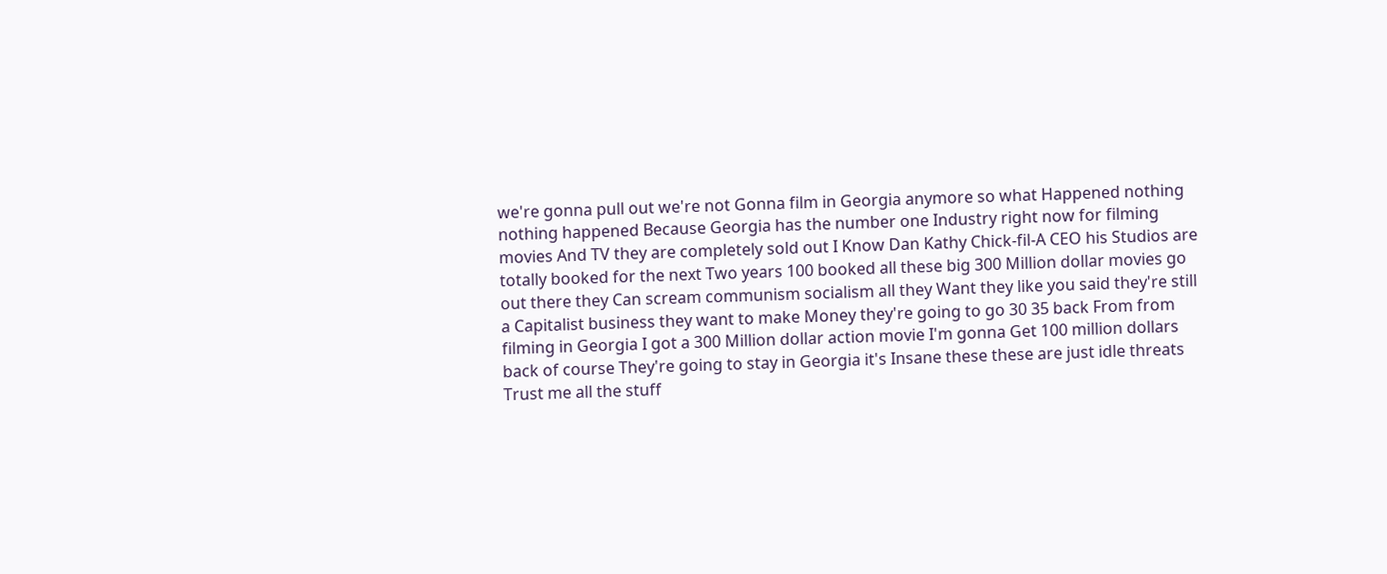we're gonna pull out we're not Gonna film in Georgia anymore so what Happened nothing nothing happened Because Georgia has the number one Industry right now for filming movies And TV they are completely sold out I Know Dan Kathy Chick-fil-A CEO his Studios are totally booked for the next Two years 100 booked all these big 300 Million dollar movies go out there they Can scream communism socialism all they Want they like you said they're still a Capitalist business they want to make Money they're going to go 30 35 back From from filming in Georgia I got a 300 Million dollar action movie I'm gonna Get 100 million dollars back of course They're going to stay in Georgia it's Insane these these are just idle threats Trust me all the stuff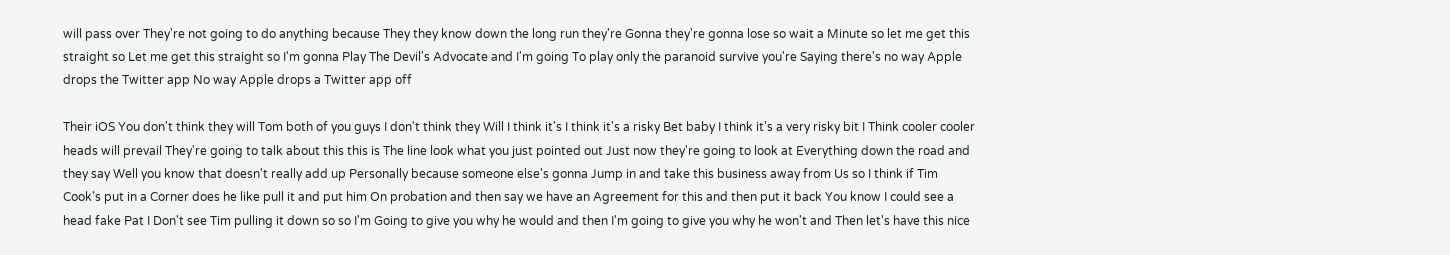will pass over They're not going to do anything because They they know down the long run they're Gonna they're gonna lose so wait a Minute so let me get this straight so Let me get this straight so I'm gonna Play The Devil's Advocate and I'm going To play only the paranoid survive you're Saying there's no way Apple drops the Twitter app No way Apple drops a Twitter app off

Their iOS You don't think they will Tom both of you guys I don't think they Will I think it's I think it's a risky Bet baby I think it's a very risky bit I Think cooler cooler heads will prevail They're going to talk about this this is The line look what you just pointed out Just now they're going to look at Everything down the road and they say Well you know that doesn't really add up Personally because someone else's gonna Jump in and take this business away from Us so I think if Tim Cook's put in a Corner does he like pull it and put him On probation and then say we have an Agreement for this and then put it back You know I could see a head fake Pat I Don't see Tim pulling it down so so I'm Going to give you why he would and then I'm going to give you why he won't and Then let's have this nice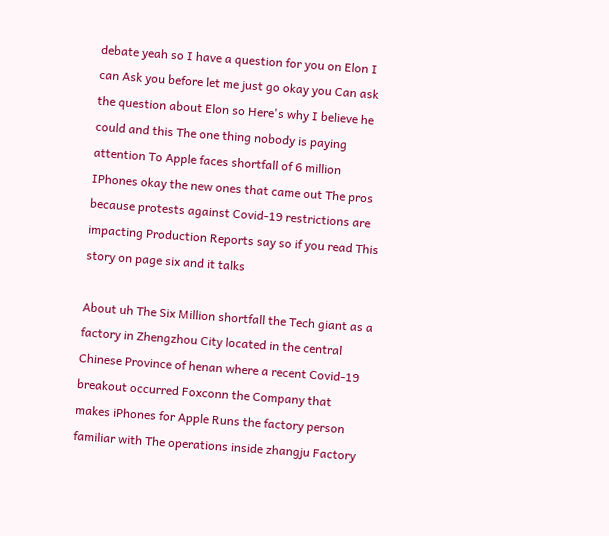debate yeah so I have a question for you on Elon I can Ask you before let me just go okay you Can ask the question about Elon so Here's why I believe he could and this The one thing nobody is paying attention To Apple faces shortfall of 6 million IPhones okay the new ones that came out The pros because protests against Covid-19 restrictions are impacting Production Reports say so if you read This story on page six and it talks

About uh The Six Million shortfall the Tech giant as a factory in Zhengzhou City located in the central Chinese Province of henan where a recent Covid-19 breakout occurred Foxconn the Company that makes iPhones for Apple Runs the factory person familiar with The operations inside zhangju Factory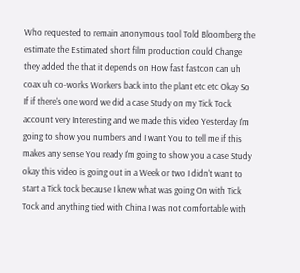Who requested to remain anonymous tool Told Bloomberg the estimate the Estimated short film production could Change they added the that it depends on How fast fastcon can uh coax uh co-works Workers back into the plant etc etc Okay So If if there's one word we did a case Study on my Tick Tock account very Interesting and we made this video Yesterday I'm going to show you numbers and I want You to tell me if this makes any sense You ready I'm going to show you a case Study okay this video is going out in a Week or two I didn't want to start a Tick tock because I knew what was going On with Tick Tock and anything tied with China I was not comfortable with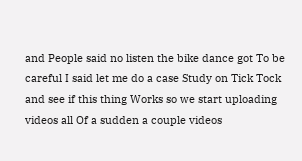and People said no listen the bike dance got To be careful I said let me do a case Study on Tick Tock and see if this thing Works so we start uploading videos all Of a sudden a couple videos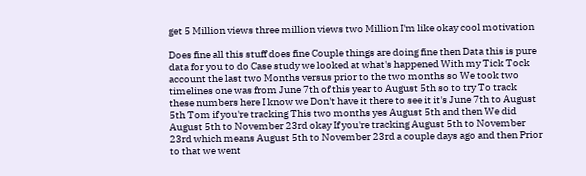get 5 Million views three million views two Million I'm like okay cool motivation

Does fine all this stuff does fine Couple things are doing fine then Data this is pure data for you to do Case study we looked at what's happened With my Tick Tock account the last two Months versus prior to the two months so We took two timelines one was from June 7th of this year to August 5th so to try To track these numbers here I know we Don't have it there to see it it's June 7th to August 5th Tom if you're tracking This two months yes August 5th and then We did August 5th to November 23rd okay If you're tracking August 5th to November 23rd which means August 5th to November 23rd a couple days ago and then Prior to that we went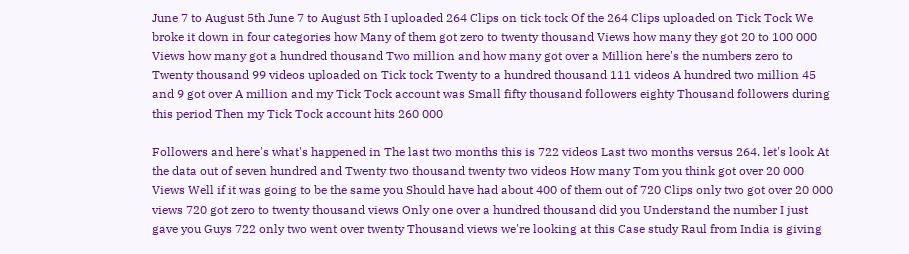June 7 to August 5th June 7 to August 5th I uploaded 264 Clips on tick tock Of the 264 Clips uploaded on Tick Tock We broke it down in four categories how Many of them got zero to twenty thousand Views how many they got 20 to 100 000 Views how many got a hundred thousand Two million and how many got over a Million here's the numbers zero to Twenty thousand 99 videos uploaded on Tick tock Twenty to a hundred thousand 111 videos A hundred two million 45 and 9 got over A million and my Tick Tock account was Small fifty thousand followers eighty Thousand followers during this period Then my Tick Tock account hits 260 000

Followers and here's what's happened in The last two months this is 722 videos Last two months versus 264. let's look At the data out of seven hundred and Twenty two thousand twenty two videos How many Tom you think got over 20 000 Views Well if it was going to be the same you Should have had about 400 of them out of 720 Clips only two got over 20 000 views 720 got zero to twenty thousand views Only one over a hundred thousand did you Understand the number I just gave you Guys 722 only two went over twenty Thousand views we're looking at this Case study Raul from India is giving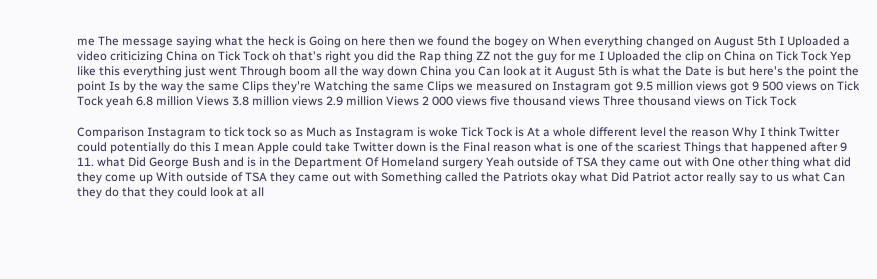me The message saying what the heck is Going on here then we found the bogey on When everything changed on August 5th I Uploaded a video criticizing China on Tick Tock oh that's right you did the Rap thing ZZ not the guy for me I Uploaded the clip on China on Tick Tock Yep like this everything just went Through boom all the way down China you Can look at it August 5th is what the Date is but here's the point the point Is by the way the same Clips they're Watching the same Clips we measured on Instagram got 9.5 million views got 9 500 views on Tick Tock yeah 6.8 million Views 3.8 million views 2.9 million Views 2 000 views five thousand views Three thousand views on Tick Tock

Comparison Instagram to tick tock so as Much as Instagram is woke Tick Tock is At a whole different level the reason Why I think Twitter could potentially do this I mean Apple could take Twitter down is the Final reason what is one of the scariest Things that happened after 9 11. what Did George Bush and is in the Department Of Homeland surgery Yeah outside of TSA they came out with One other thing what did they come up With outside of TSA they came out with Something called the Patriots okay what Did Patriot actor really say to us what Can they do that they could look at all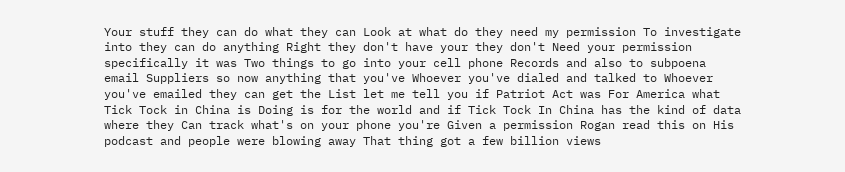Your stuff they can do what they can Look at what do they need my permission To investigate into they can do anything Right they don't have your they don't Need your permission specifically it was Two things to go into your cell phone Records and also to subpoena email Suppliers so now anything that you've Whoever you've dialed and talked to Whoever you've emailed they can get the List let me tell you if Patriot Act was For America what Tick Tock in China is Doing is for the world and if Tick Tock In China has the kind of data where they Can track what's on your phone you're Given a permission Rogan read this on His podcast and people were blowing away That thing got a few billion views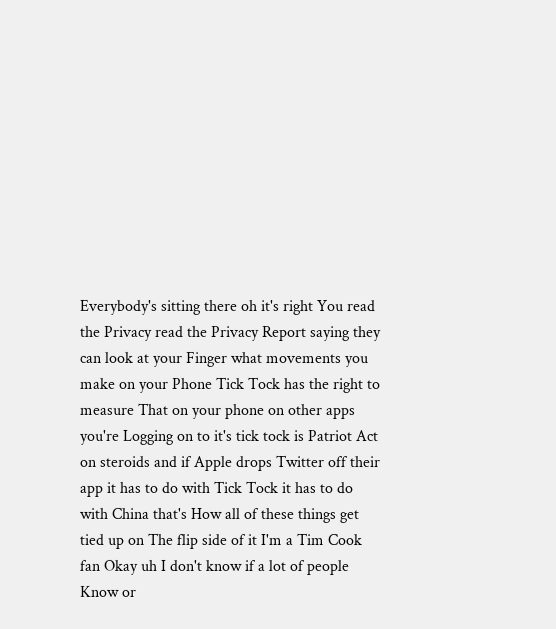Everybody's sitting there oh it's right You read the Privacy read the Privacy Report saying they can look at your Finger what movements you make on your Phone Tick Tock has the right to measure That on your phone on other apps you're Logging on to it's tick tock is Patriot Act on steroids and if Apple drops Twitter off their app it has to do with Tick Tock it has to do with China that's How all of these things get tied up on The flip side of it I'm a Tim Cook fan Okay uh I don't know if a lot of people Know or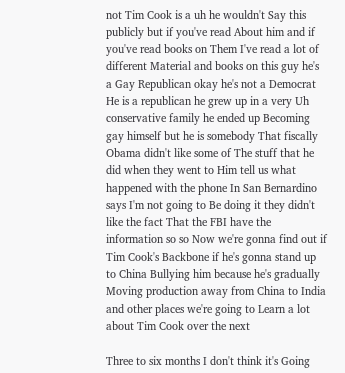not Tim Cook is a uh he wouldn't Say this publicly but if you've read About him and if you've read books on Them I've read a lot of different Material and books on this guy he's a Gay Republican okay he's not a Democrat He is a republican he grew up in a very Uh conservative family he ended up Becoming gay himself but he is somebody That fiscally Obama didn't like some of The stuff that he did when they went to Him tell us what happened with the phone In San Bernardino says I'm not going to Be doing it they didn't like the fact That the FBI have the information so so Now we're gonna find out if Tim Cook's Backbone if he's gonna stand up to China Bullying him because he's gradually Moving production away from China to India and other places we're going to Learn a lot about Tim Cook over the next

Three to six months I don't think it's Going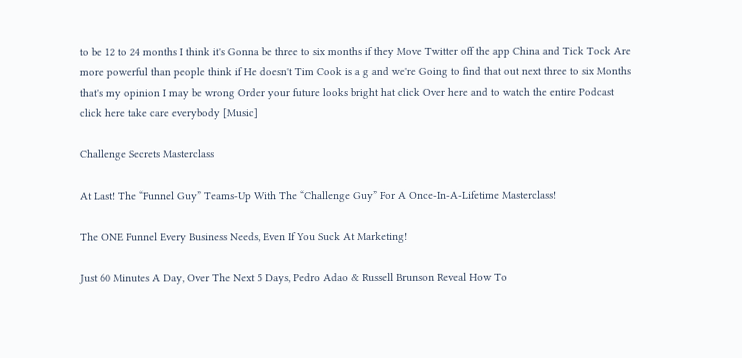to be 12 to 24 months I think it's Gonna be three to six months if they Move Twitter off the app China and Tick Tock Are more powerful than people think if He doesn't Tim Cook is a g and we're Going to find that out next three to six Months that's my opinion I may be wrong Order your future looks bright hat click Over here and to watch the entire Podcast click here take care everybody [Music]

Challenge Secrets Masterclass

At Last! The “Funnel Guy” Teams-Up With The “Challenge Guy” For A Once-In-A-Lifetime Masterclass!

The ONE Funnel Every Business Needs, Even If You Suck At Marketing!

Just 60 Minutes A Day, Over The Next 5 Days, Pedro Adao & Russell Brunson Reveal How To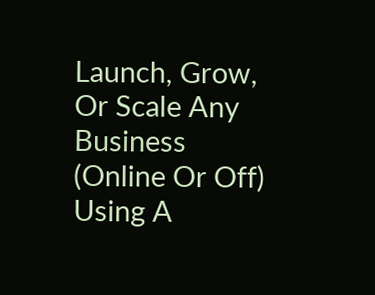Launch, Grow, Or Scale Any Business (Online Or Off) Using A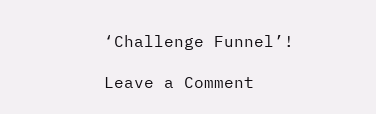‘Challenge Funnel’!

Leave a Comment